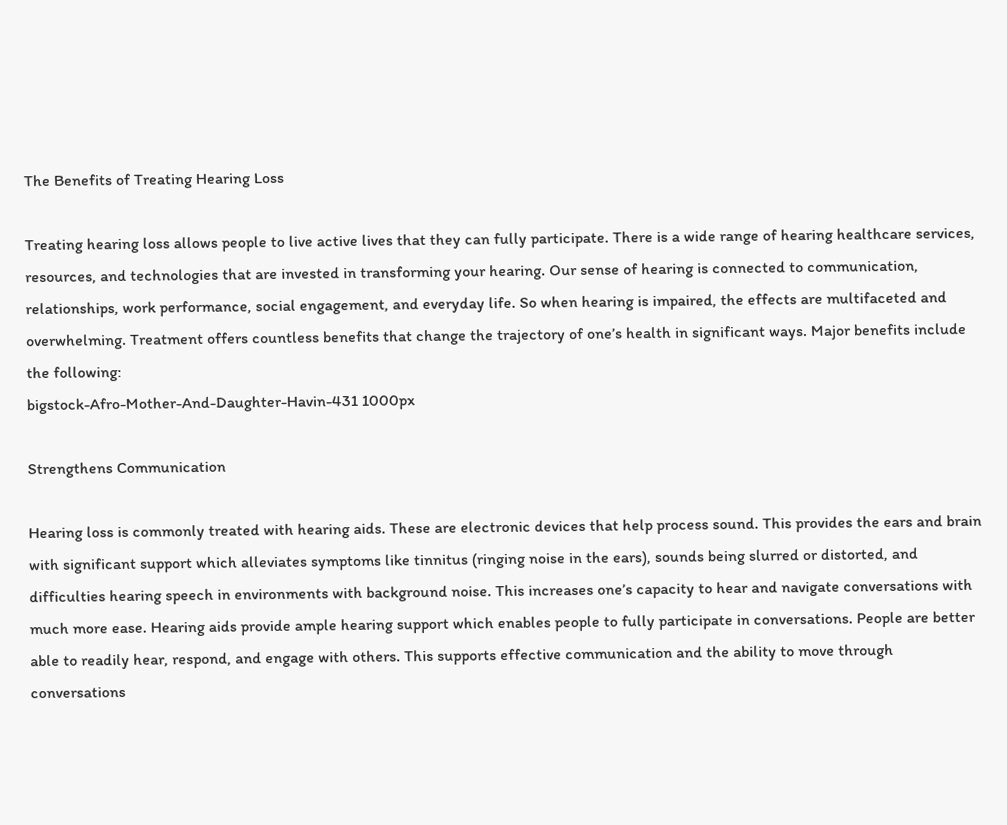The Benefits of Treating Hearing Loss

Treating hearing loss allows people to live active lives that they can fully participate. There is a wide range of hearing healthcare services, resources, and technologies that are invested in transforming your hearing. Our sense of hearing is connected to communication, relationships, work performance, social engagement, and everyday life. So when hearing is impaired, the effects are multifaceted and overwhelming. Treatment offers countless benefits that change the trajectory of one’s health in significant ways. Major benefits include the following:
bigstock-Afro-Mother-And-Daughter-Havin-431 1000px

Strengthens Communication

Hearing loss is commonly treated with hearing aids. These are electronic devices that help process sound. This provides the ears and brain with significant support which alleviates symptoms like tinnitus (ringing noise in the ears), sounds being slurred or distorted, and difficulties hearing speech in environments with background noise. This increases one’s capacity to hear and navigate conversations with much more ease. Hearing aids provide ample hearing support which enables people to fully participate in conversations. People are better able to readily hear, respond, and engage with others. This supports effective communication and the ability to move through conversations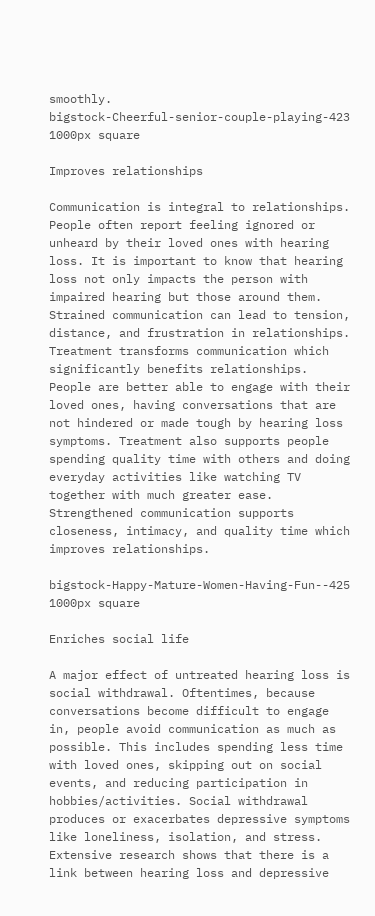smoothly.
bigstock-Cheerful-senior-couple-playing-423 1000px square

Improves relationships

Communication is integral to relationships. People often report feeling ignored or unheard by their loved ones with hearing loss. It is important to know that hearing loss not only impacts the person with impaired hearing but those around them. Strained communication can lead to tension, distance, and frustration in relationships. Treatment transforms communication which significantly benefits relationships. People are better able to engage with their loved ones, having conversations that are not hindered or made tough by hearing loss symptoms. Treatment also supports people spending quality time with others and doing everyday activities like watching TV together with much greater ease. Strengthened communication supports closeness, intimacy, and quality time which improves relationships.

bigstock-Happy-Mature-Women-Having-Fun--425 1000px square

Enriches social life

A major effect of untreated hearing loss is social withdrawal. Oftentimes, because conversations become difficult to engage in, people avoid communication as much as possible. This includes spending less time with loved ones, skipping out on social events, and reducing participation in hobbies/activities. Social withdrawal produces or exacerbates depressive symptoms like loneliness, isolation, and stress. Extensive research shows that there is a link between hearing loss and depressive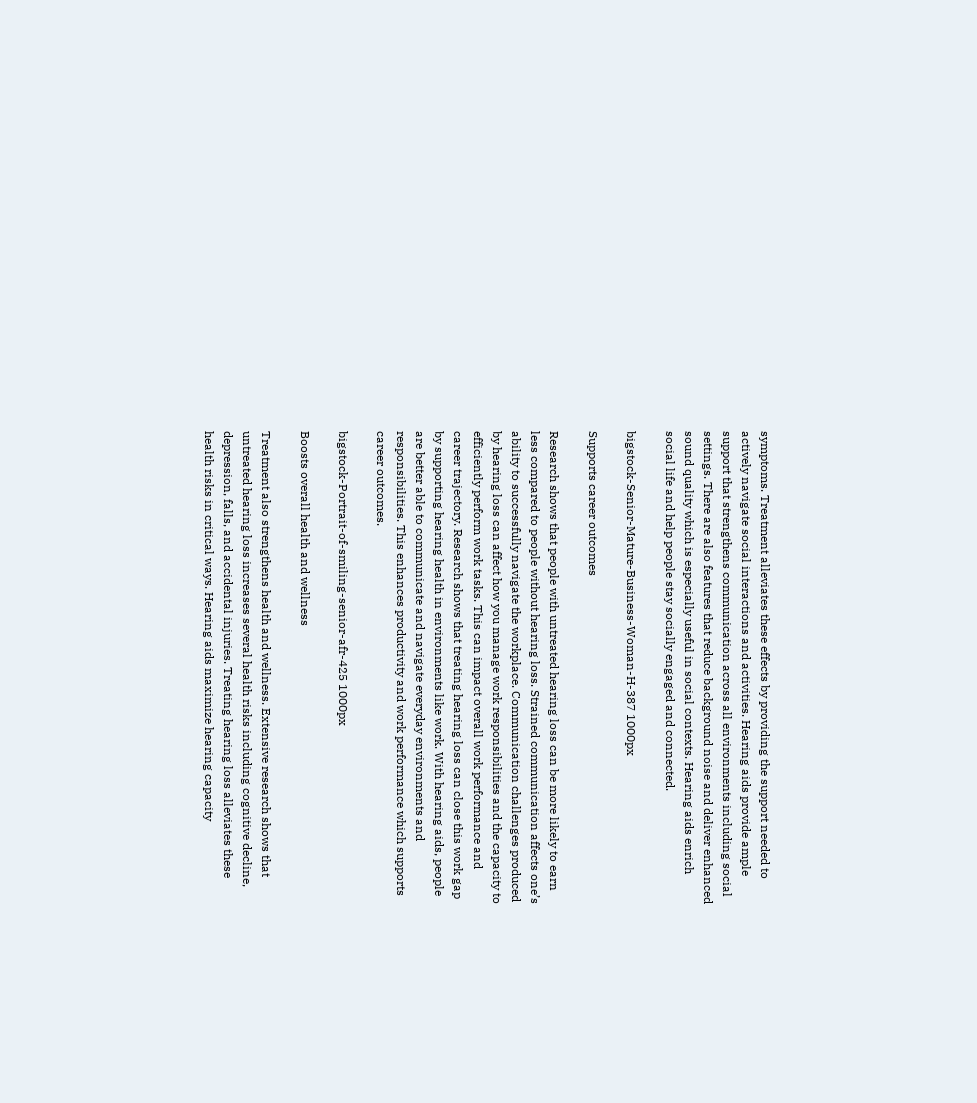symptoms. Treatment alleviates these effects by providing the support needed to actively navigate social interactions and activities. Hearing aids provide ample support that strengthens communication across all environments including social settings. There are also features that reduce background noise and deliver enhanced sound quality which is especially useful in social contexts. Hearing aids enrich social life and help people stay socially engaged and connected.

bigstock-Senior-Mature-Business-Woman-H-387 1000px

Supports career outcomes

Research shows that people with untreated hearing loss can be more likely to earn less compared to people without hearing loss. Strained communication affects one’s ability to successfully navigate the workplace. Communication challenges produced by hearing loss can affect how you manage work responsibilities and the capacity to efficiently perform work tasks. This can impact overall work performance and career trajectory. Research shows that treating hearing loss can close this work gap by supporting hearing health in environments like work. With hearing aids, people are better able to communicate and navigate everyday environments and responsibilities. This enhances productivity and work performance which supports career outcomes.

bigstock-Portrait-of-smiling-senior-afr-425 1000px

Boosts overall health and wellness

Treatment also strengthens health and wellness. Extensive research shows that untreated hearing loss increases several health risks including cognitive decline, depression, falls, and accidental injuries. Treating hearing loss alleviates these health risks in critical ways. Hearing aids maximize hearing capacity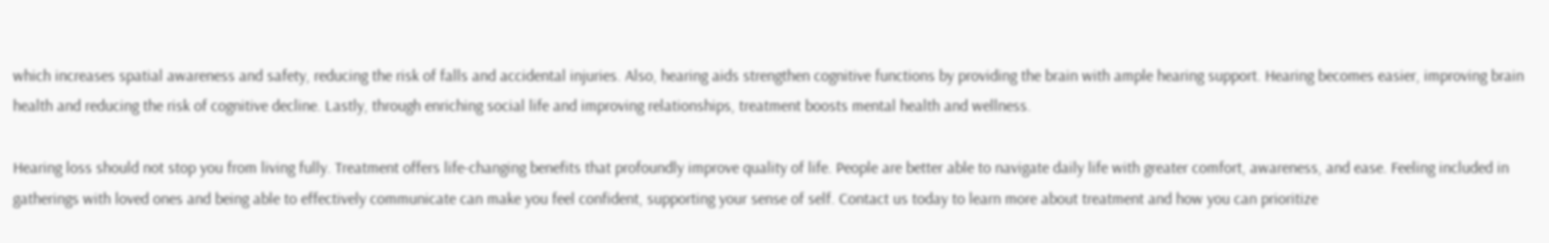which increases spatial awareness and safety, reducing the risk of falls and accidental injuries. Also, hearing aids strengthen cognitive functions by providing the brain with ample hearing support. Hearing becomes easier, improving brain health and reducing the risk of cognitive decline. Lastly, through enriching social life and improving relationships, treatment boosts mental health and wellness.

Hearing loss should not stop you from living fully. Treatment offers life-changing benefits that profoundly improve quality of life. People are better able to navigate daily life with greater comfort, awareness, and ease. Feeling included in gatherings with loved ones and being able to effectively communicate can make you feel confident, supporting your sense of self. Contact us today to learn more about treatment and how you can prioritize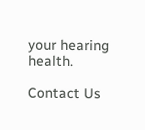your hearing health.

Contact Us